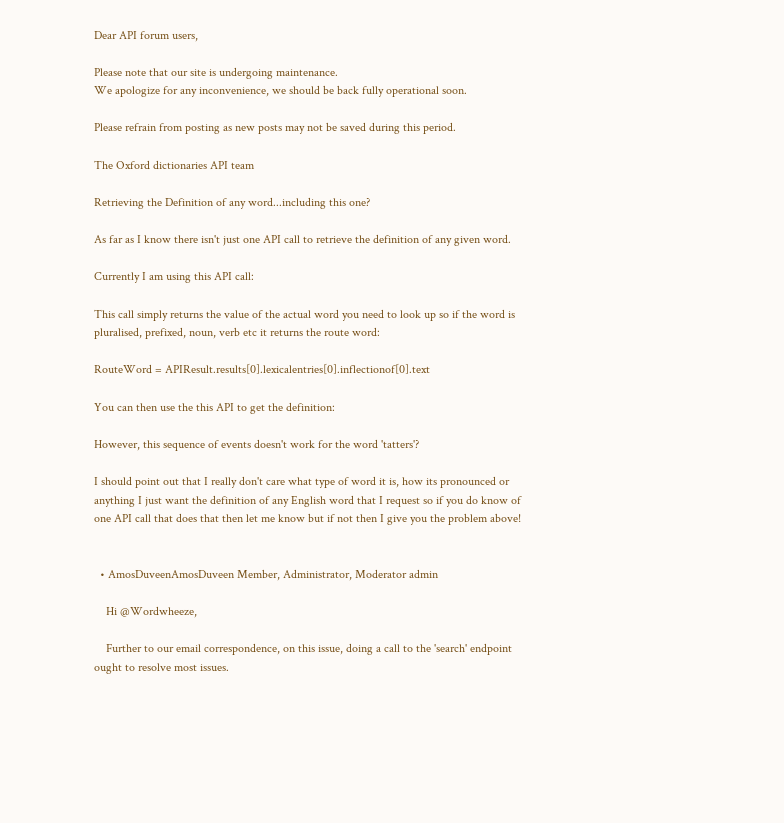Dear API forum users,

Please note that our site is undergoing maintenance.
We apologize for any inconvenience, we should be back fully operational soon.

Please refrain from posting as new posts may not be saved during this period.

The Oxford dictionaries API team

Retrieving the Definition of any word...including this one?

As far as I know there isn't just one API call to retrieve the definition of any given word.

Currently I am using this API call:

This call simply returns the value of the actual word you need to look up so if the word is pluralised, prefixed, noun, verb etc it returns the route word:

RouteWord = APIResult.results[0].lexicalentries[0].inflectionof[0].text

You can then use the this API to get the definition:

However, this sequence of events doesn't work for the word 'tatters'?

I should point out that I really don't care what type of word it is, how its pronounced or anything I just want the definition of any English word that I request so if you do know of one API call that does that then let me know but if not then I give you the problem above!


  • AmosDuveenAmosDuveen Member, Administrator, Moderator admin

    Hi @Wordwheeze,

    Further to our email correspondence, on this issue, doing a call to the 'search' endpoint ought to resolve most issues.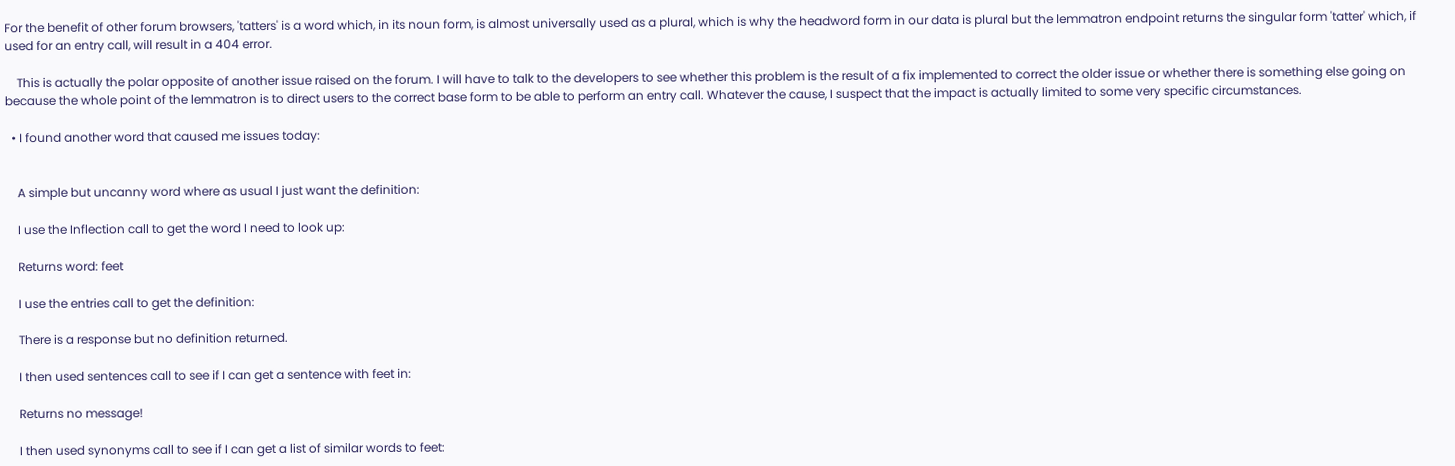For the benefit of other forum browsers, 'tatters' is a word which, in its noun form, is almost universally used as a plural, which is why the headword form in our data is plural but the lemmatron endpoint returns the singular form 'tatter' which, if used for an entry call, will result in a 404 error.

    This is actually the polar opposite of another issue raised on the forum. I will have to talk to the developers to see whether this problem is the result of a fix implemented to correct the older issue or whether there is something else going on because the whole point of the lemmatron is to direct users to the correct base form to be able to perform an entry call. Whatever the cause, I suspect that the impact is actually limited to some very specific circumstances.

  • I found another word that caused me issues today:


    A simple but uncanny word where as usual I just want the definition:

    I use the Inflection call to get the word I need to look up:

    Returns word: feet

    I use the entries call to get the definition:

    There is a response but no definition returned.

    I then used sentences call to see if I can get a sentence with feet in:

    Returns no message!

    I then used synonyms call to see if I can get a list of similar words to feet: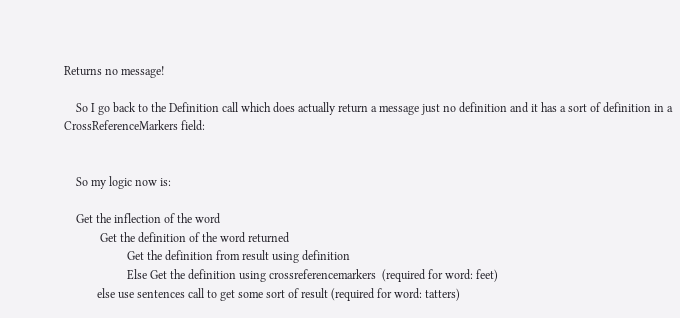Returns no message!

    So I go back to the Definition call which does actually return a message just no definition and it has a sort of definition in a CrossReferenceMarkers field:


    So my logic now is:

    Get the inflection of the word
            Get the definition of the word returned
                     Get the definition from result using definition
                     Else Get the definition using crossreferencemarkers  (required for word: feet)
           else use sentences call to get some sort of result (required for word: tatters)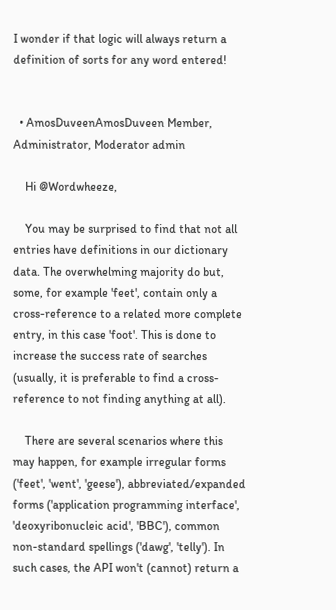I wonder if that logic will always return a definition of sorts for any word entered!


  • AmosDuveenAmosDuveen Member, Administrator, Moderator admin

    Hi @Wordwheeze,

    You may be surprised to find that not all entries have definitions in our dictionary data. The overwhelming majority do but, some, for example 'feet', contain only a cross-reference to a related more complete entry, in this case 'foot'. This is done to increase the success rate of searches (usually, it is preferable to find a cross-reference to not finding anything at all).

    There are several scenarios where this may happen, for example irregular forms ('feet', 'went', 'geese'), abbreviated/expanded forms ('application programming interface', 'deoxyribonucleic acid', 'BBC'), common non-standard spellings ('dawg', 'telly'). In such cases, the API won't (cannot) return a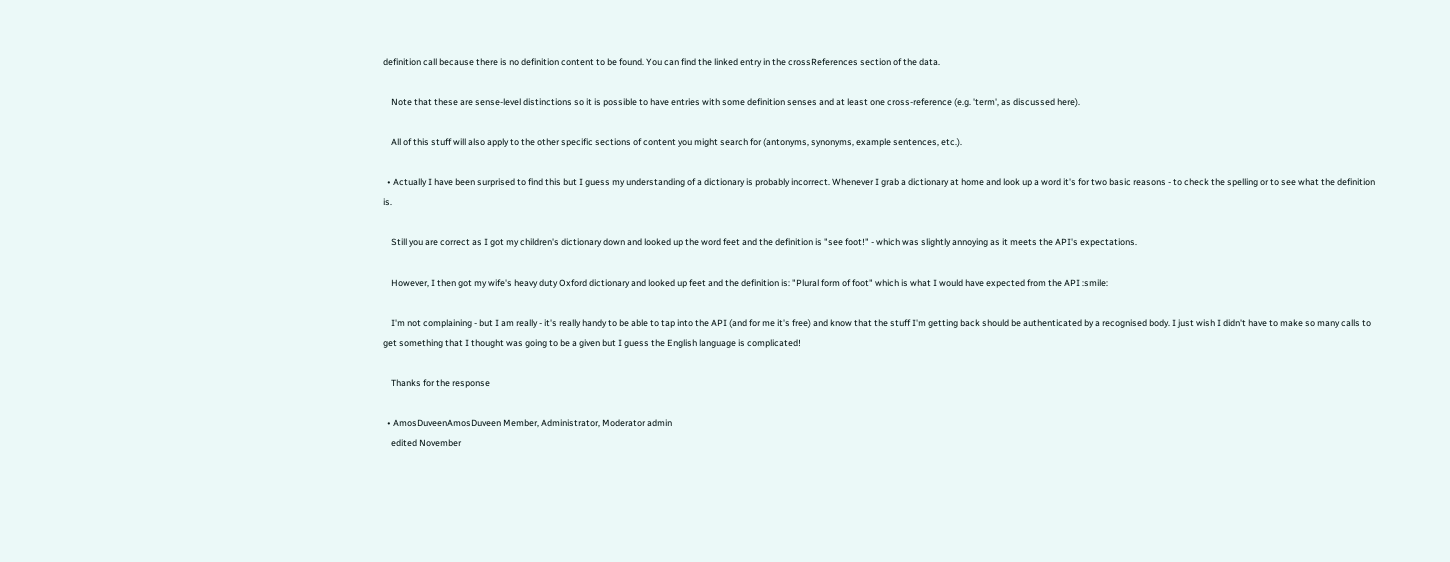definition call because there is no definition content to be found. You can find the linked entry in the crossReferences section of the data.

    Note that these are sense-level distinctions so it is possible to have entries with some definition senses and at least one cross-reference (e.g. 'term', as discussed here).

    All of this stuff will also apply to the other specific sections of content you might search for (antonyms, synonyms, example sentences, etc.).

  • Actually I have been surprised to find this but I guess my understanding of a dictionary is probably incorrect. Whenever I grab a dictionary at home and look up a word it's for two basic reasons - to check the spelling or to see what the definition is.

    Still you are correct as I got my children's dictionary down and looked up the word feet and the definition is "see foot!" - which was slightly annoying as it meets the API's expectations.

    However, I then got my wife's heavy duty Oxford dictionary and looked up feet and the definition is: "Plural form of foot" which is what I would have expected from the API :smile:

    I'm not complaining - but I am really - it's really handy to be able to tap into the API (and for me it's free) and know that the stuff I'm getting back should be authenticated by a recognised body. I just wish I didn't have to make so many calls to get something that I thought was going to be a given but I guess the English language is complicated!

    Thanks for the response

  • AmosDuveenAmosDuveen Member, Administrator, Moderator admin
    edited November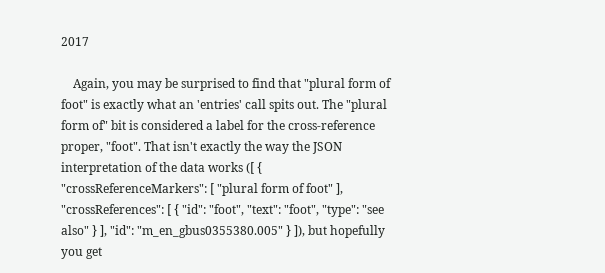2017

    Again, you may be surprised to find that "plural form of foot" is exactly what an 'entries' call spits out. The "plural form of" bit is considered a label for the cross-reference proper, "foot". That isn't exactly the way the JSON interpretation of the data works ([ { "crossReferenceMarkers": [ "plural form of foot" ], "crossReferences": [ { "id": "foot", "text": "foot", "type": "see also" } ], "id": "m_en_gbus0355380.005" } ]), but hopefully you get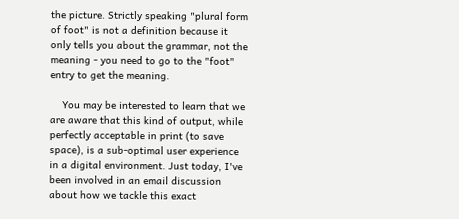the picture. Strictly speaking "plural form of foot" is not a definition because it only tells you about the grammar, not the meaning - you need to go to the "foot" entry to get the meaning.

    You may be interested to learn that we are aware that this kind of output, while perfectly acceptable in print (to save space), is a sub-optimal user experience in a digital environment. Just today, I've been involved in an email discussion about how we tackle this exact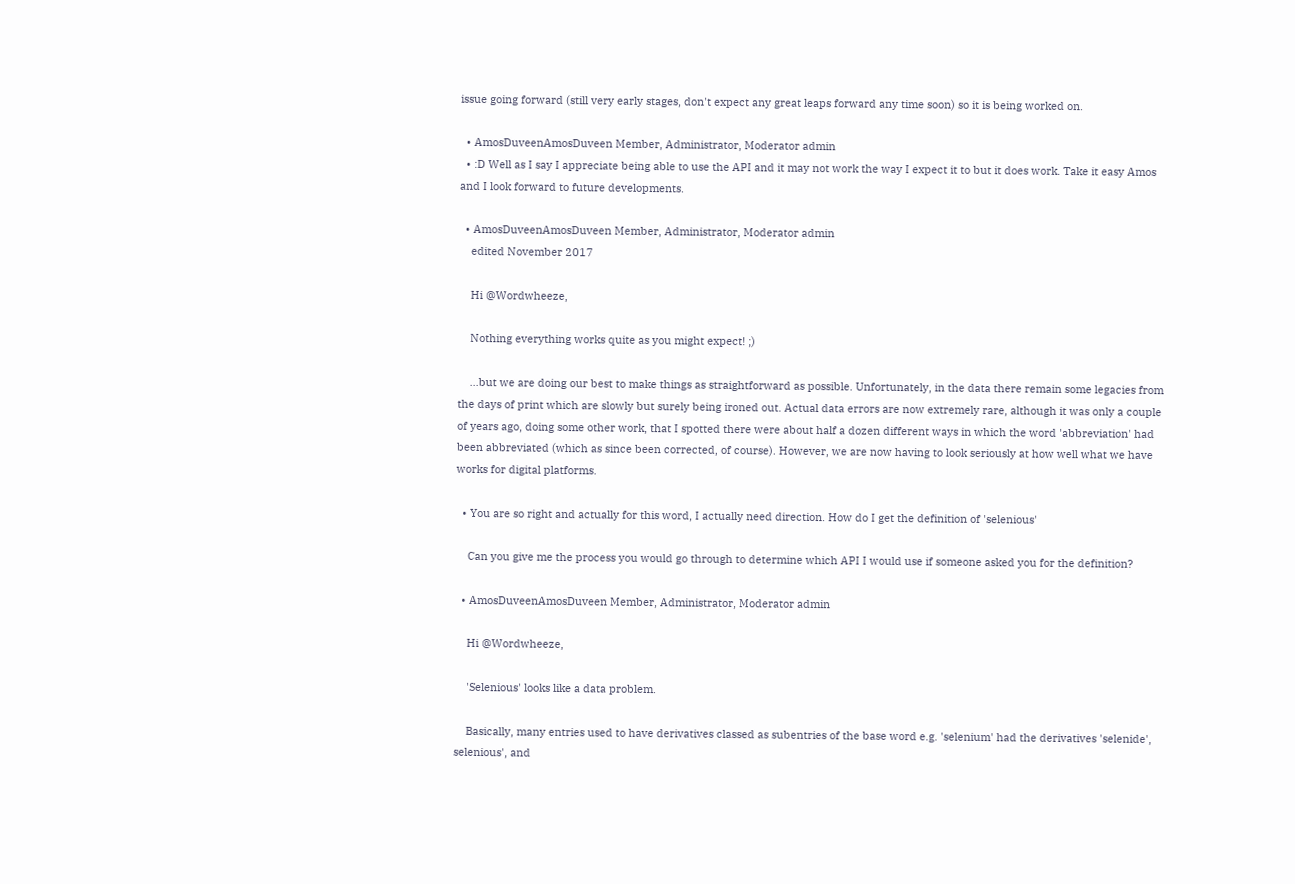issue going forward (still very early stages, don't expect any great leaps forward any time soon) so it is being worked on.

  • AmosDuveenAmosDuveen Member, Administrator, Moderator admin
  • :D Well as I say I appreciate being able to use the API and it may not work the way I expect it to but it does work. Take it easy Amos and I look forward to future developments.

  • AmosDuveenAmosDuveen Member, Administrator, Moderator admin
    edited November 2017

    Hi @Wordwheeze,

    Nothing everything works quite as you might expect! ;)

    ...but we are doing our best to make things as straightforward as possible. Unfortunately, in the data there remain some legacies from the days of print which are slowly but surely being ironed out. Actual data errors are now extremely rare, although it was only a couple of years ago, doing some other work, that I spotted there were about half a dozen different ways in which the word 'abbreviation' had been abbreviated (which as since been corrected, of course). However, we are now having to look seriously at how well what we have works for digital platforms.

  • You are so right and actually for this word, I actually need direction. How do I get the definition of 'selenious'

    Can you give me the process you would go through to determine which API I would use if someone asked you for the definition?

  • AmosDuveenAmosDuveen Member, Administrator, Moderator admin

    Hi @Wordwheeze,

    'Selenious' looks like a data problem.

    Basically, many entries used to have derivatives classed as subentries of the base word e.g. 'selenium' had the derivatives 'selenide', selenious', and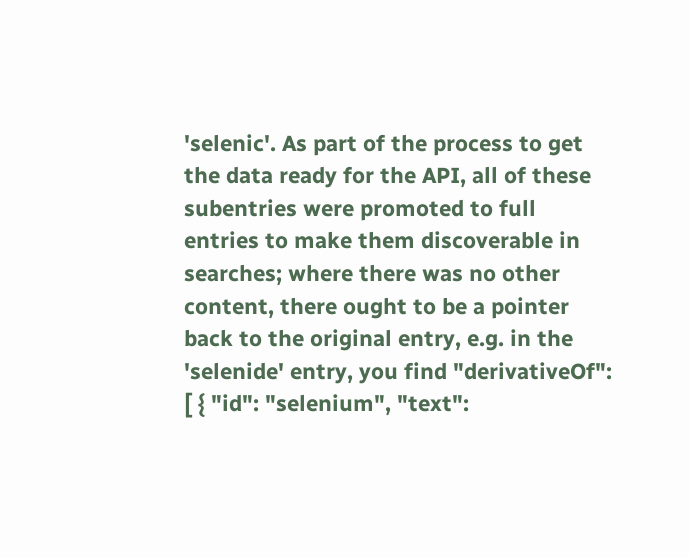'selenic'. As part of the process to get the data ready for the API, all of these subentries were promoted to full entries to make them discoverable in searches; where there was no other content, there ought to be a pointer back to the original entry, e.g. in the 'selenide' entry, you find "derivativeOf": [ { "id": "selenium", "text":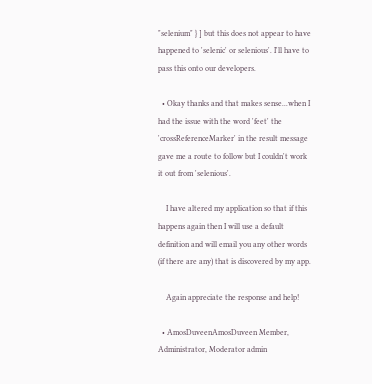"selenium" } ] but this does not appear to have happened to 'selenic' or selenious'. I'll have to pass this onto our developers.

  • Okay thanks and that makes sense...when I had the issue with the word 'feet' the 'crossReferenceMarker' in the result message gave me a route to follow but I couldn't work it out from 'selenious'.

    I have altered my application so that if this happens again then I will use a default definition and will email you any other words (if there are any) that is discovered by my app.

    Again appreciate the response and help!

  • AmosDuveenAmosDuveen Member, Administrator, Moderator admin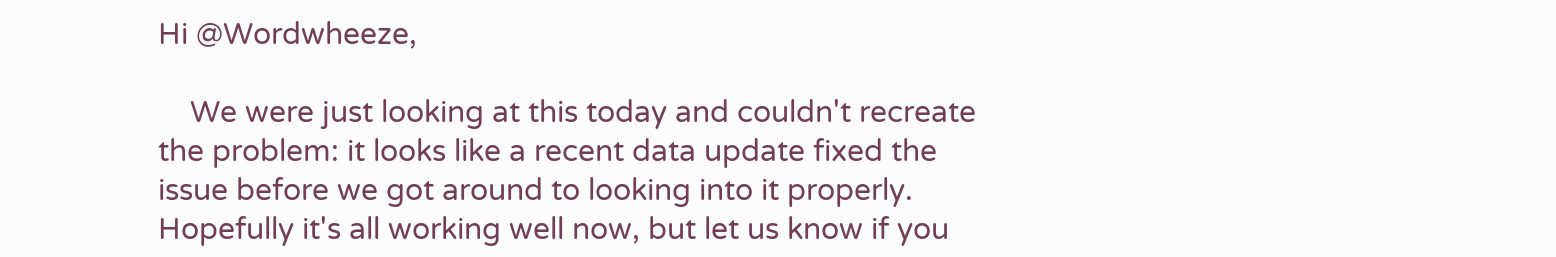Hi @Wordwheeze,

    We were just looking at this today and couldn't recreate the problem: it looks like a recent data update fixed the issue before we got around to looking into it properly. Hopefully it's all working well now, but let us know if you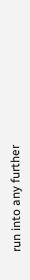run into any further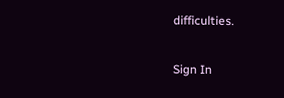difficulties.

Sign In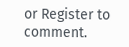or Register to comment.